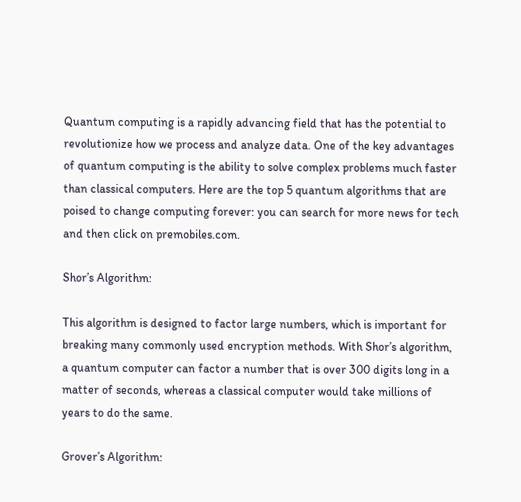Quantum computing is a rapidly advancing field that has the potential to revolutionize how we process and analyze data. One of the key advantages of quantum computing is the ability to solve complex problems much faster than classical computers. Here are the top 5 quantum algorithms that are poised to change computing forever: you can search for more news for tech and then click on premobiles.com.

Shor’s Algorithm:

This algorithm is designed to factor large numbers, which is important for breaking many commonly used encryption methods. With Shor’s algorithm, a quantum computer can factor a number that is over 300 digits long in a matter of seconds, whereas a classical computer would take millions of years to do the same.

Grover’s Algorithm: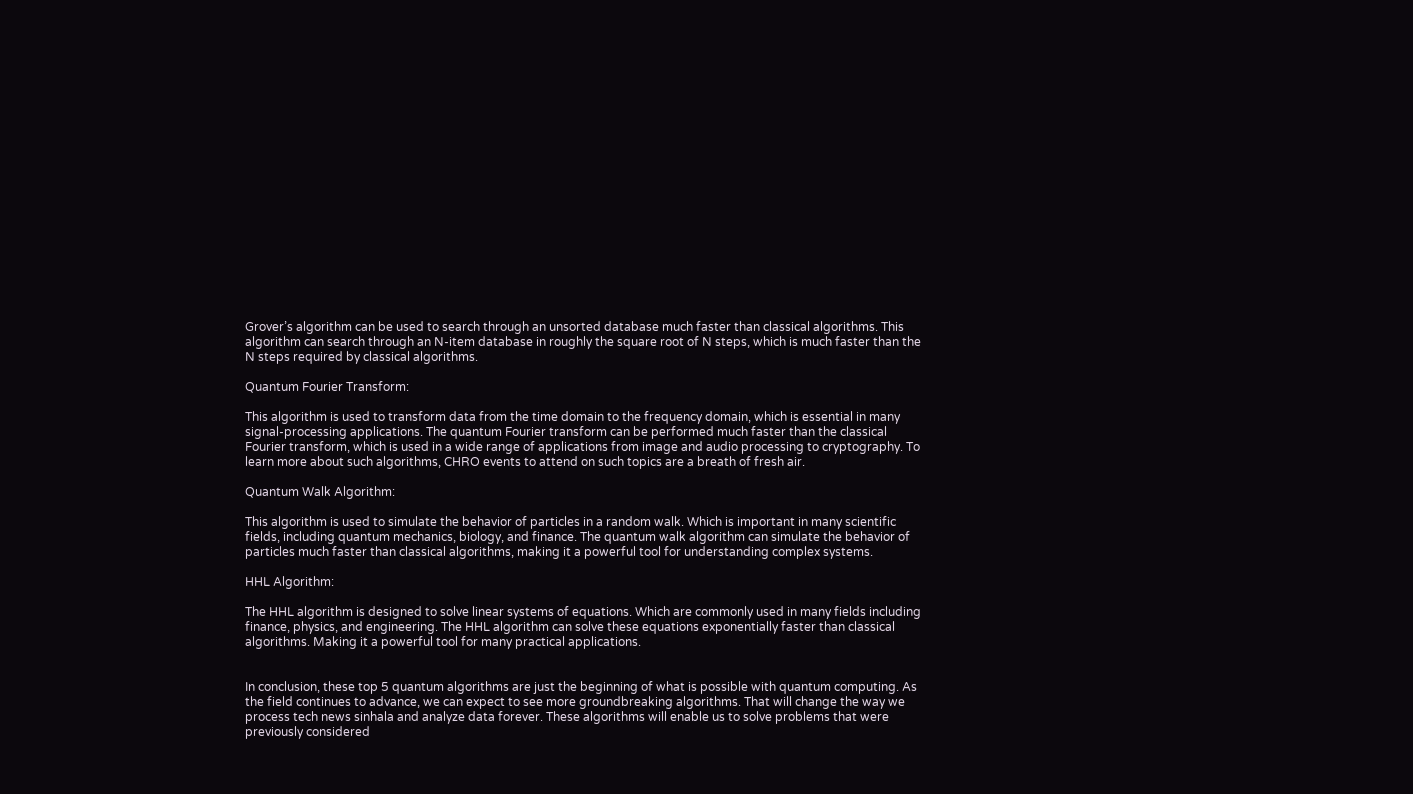Grover’s algorithm can be used to search through an unsorted database much faster than classical algorithms. This algorithm can search through an N-item database in roughly the square root of N steps, which is much faster than the N steps required by classical algorithms.

Quantum Fourier Transform:

This algorithm is used to transform data from the time domain to the frequency domain, which is essential in many signal-processing applications. The quantum Fourier transform can be performed much faster than the classical Fourier transform, which is used in a wide range of applications from image and audio processing to cryptography. To learn more about such algorithms, CHRO events to attend on such topics are a breath of fresh air.

Quantum Walk Algorithm:

This algorithm is used to simulate the behavior of particles in a random walk. Which is important in many scientific fields, including quantum mechanics, biology, and finance. The quantum walk algorithm can simulate the behavior of particles much faster than classical algorithms, making it a powerful tool for understanding complex systems.

HHL Algorithm:

The HHL algorithm is designed to solve linear systems of equations. Which are commonly used in many fields including finance, physics, and engineering. The HHL algorithm can solve these equations exponentially faster than classical algorithms. Making it a powerful tool for many practical applications.


In conclusion, these top 5 quantum algorithms are just the beginning of what is possible with quantum computing. As the field continues to advance, we can expect to see more groundbreaking algorithms. That will change the way we process tech news sinhala and analyze data forever. These algorithms will enable us to solve problems that were previously considered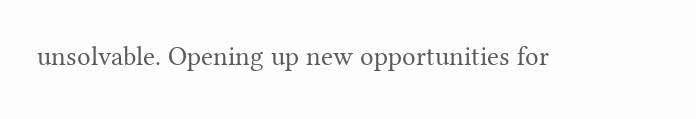unsolvable. Opening up new opportunities for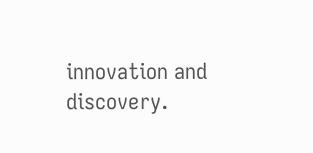innovation and discovery.